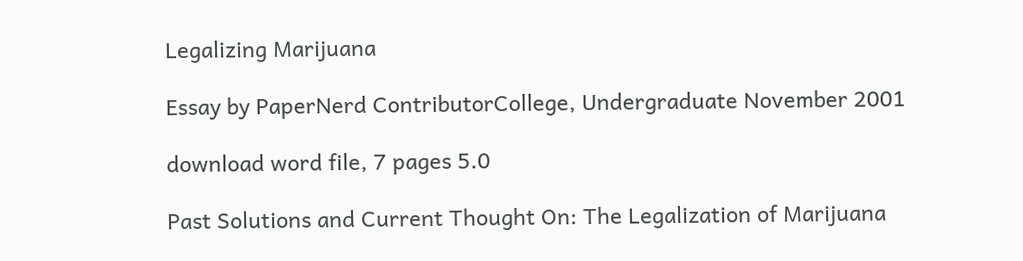Legalizing Marijuana

Essay by PaperNerd ContributorCollege, Undergraduate November 2001

download word file, 7 pages 5.0

Past Solutions and Current Thought On: The Legalization of Marijuana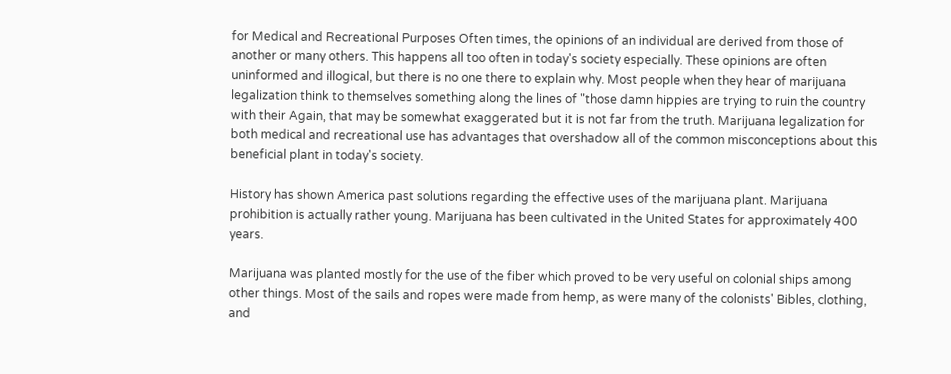for Medical and Recreational Purposes Often times, the opinions of an individual are derived from those of another or many others. This happens all too often in today's society especially. These opinions are often uninformed and illogical, but there is no one there to explain why. Most people when they hear of marijuana legalization think to themselves something along the lines of "those damn hippies are trying to ruin the country with their Again, that may be somewhat exaggerated but it is not far from the truth. Marijuana legalization for both medical and recreational use has advantages that overshadow all of the common misconceptions about this beneficial plant in today's society.

History has shown America past solutions regarding the effective uses of the marijuana plant. Marijuana prohibition is actually rather young. Marijuana has been cultivated in the United States for approximately 400 years.

Marijuana was planted mostly for the use of the fiber which proved to be very useful on colonial ships among other things. Most of the sails and ropes were made from hemp, as were many of the colonists' Bibles, clothing, and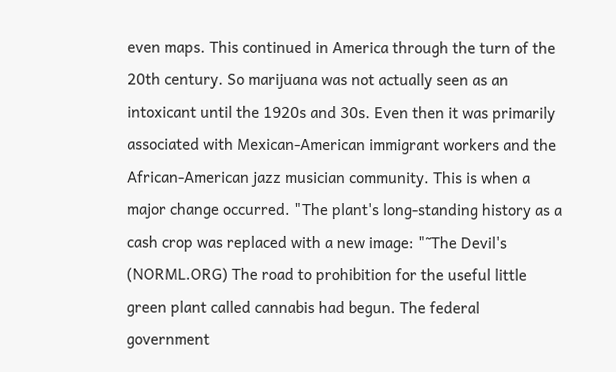even maps. This continued in America through the turn of the 20th century. So marijuana was not actually seen as an intoxicant until the 1920s and 30s. Even then it was primarily associated with Mexican-American immigrant workers and the African-American jazz musician community. This is when a major change occurred. "The plant's long-standing history as a cash crop was replaced with a new image: "˜The Devil's (NORML.ORG) The road to prohibition for the useful little green plant called cannabis had begun. The federal government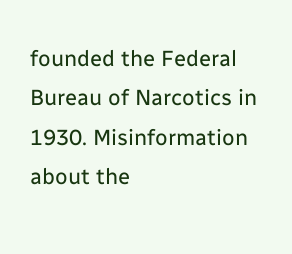founded the Federal Bureau of Narcotics in 1930. Misinformation about the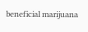beneficial marijuana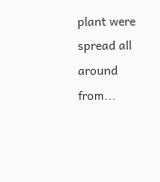plant were spread all around from...